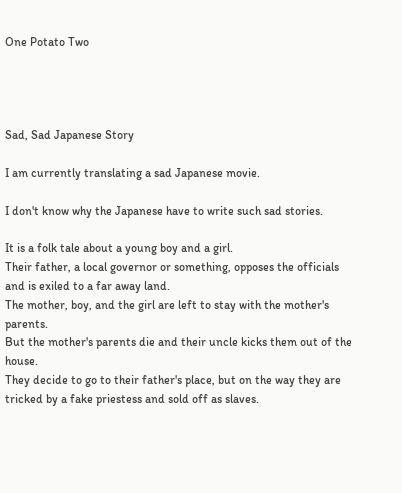One Potato Two




Sad, Sad Japanese Story

I am currently translating a sad Japanese movie.

I don't know why the Japanese have to write such sad stories.

It is a folk tale about a young boy and a girl.
Their father, a local governor or something, opposes the officials and is exiled to a far away land.
The mother, boy, and the girl are left to stay with the mother's parents.
But the mother's parents die and their uncle kicks them out of the house.
They decide to go to their father's place, but on the way they are tricked by a fake priestess and sold off as slaves.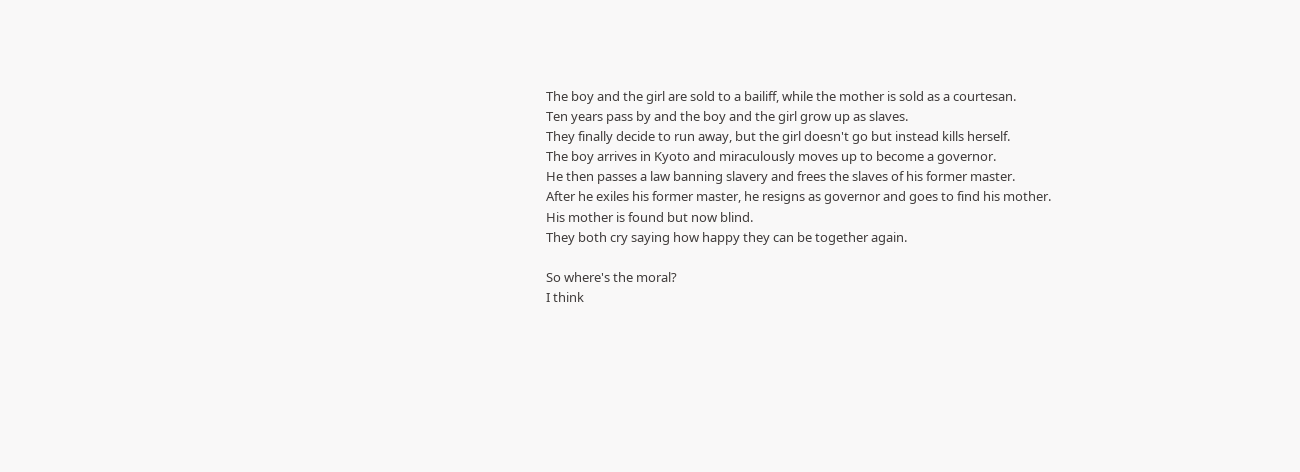The boy and the girl are sold to a bailiff, while the mother is sold as a courtesan.
Ten years pass by and the boy and the girl grow up as slaves.
They finally decide to run away, but the girl doesn't go but instead kills herself.
The boy arrives in Kyoto and miraculously moves up to become a governor.
He then passes a law banning slavery and frees the slaves of his former master.
After he exiles his former master, he resigns as governor and goes to find his mother.
His mother is found but now blind.
They both cry saying how happy they can be together again.

So where's the moral?
I think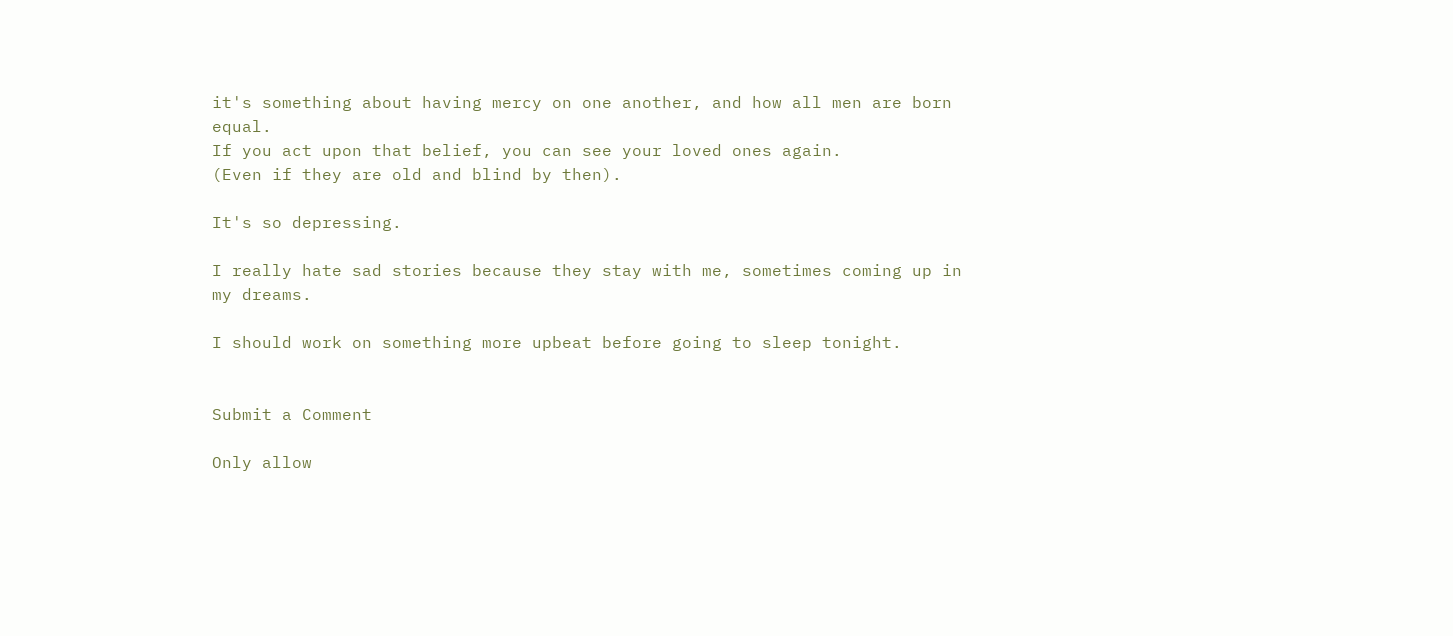it's something about having mercy on one another, and how all men are born equal.
If you act upon that belief, you can see your loved ones again.
(Even if they are old and blind by then).

It's so depressing.

I really hate sad stories because they stay with me, sometimes coming up in my dreams.

I should work on something more upbeat before going to sleep tonight.


Submit a Comment

Only allow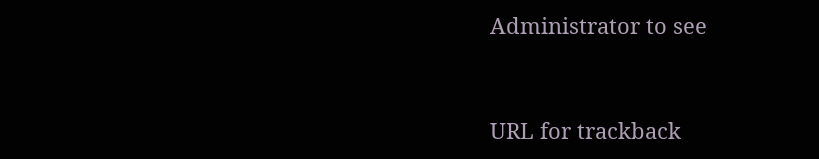Administrator to see


URL for trackback